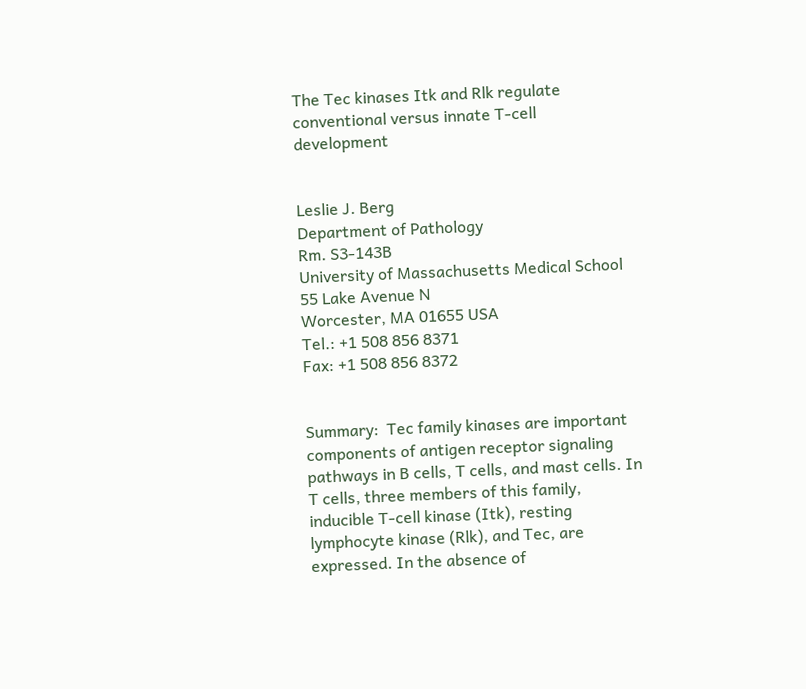The Tec kinases Itk and Rlk regulate conventional versus innate T-cell development


Leslie J. Berg
Department of Pathology
Rm. S3-143B
University of Massachusetts Medical School
55 Lake Avenue N
Worcester, MA 01655 USA
Tel.: +1 508 856 8371
Fax: +1 508 856 8372


Summary:  Tec family kinases are important components of antigen receptor signaling pathways in B cells, T cells, and mast cells. In T cells, three members of this family, inducible T-cell kinase (Itk), resting lymphocyte kinase (Rlk), and Tec, are expressed. In the absence of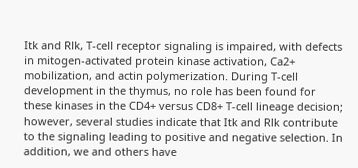Itk and Rlk, T-cell receptor signaling is impaired, with defects in mitogen-activated protein kinase activation, Ca2+ mobilization, and actin polymerization. During T-cell development in the thymus, no role has been found for these kinases in the CD4+ versus CD8+ T-cell lineage decision; however, several studies indicate that Itk and Rlk contribute to the signaling leading to positive and negative selection. In addition, we and others have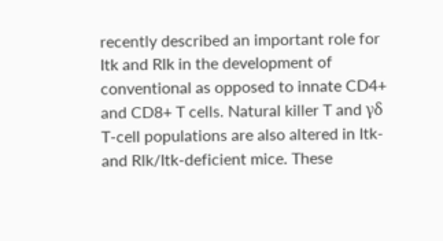recently described an important role for Itk and Rlk in the development of conventional as opposed to innate CD4+ and CD8+ T cells. Natural killer T and γδ T-cell populations are also altered in Itk- and Rlk/Itk-deficient mice. These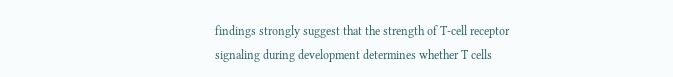findings strongly suggest that the strength of T-cell receptor signaling during development determines whether T cells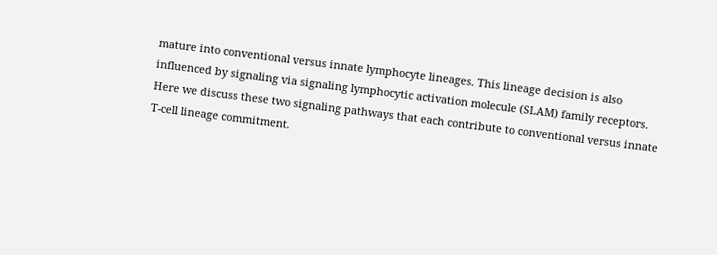mature into conventional versus innate lymphocyte lineages. This lineage decision is also influenced by signaling via signaling lymphocytic activation molecule (SLAM) family receptors. Here we discuss these two signaling pathways that each contribute to conventional versus innate T-cell lineage commitment.